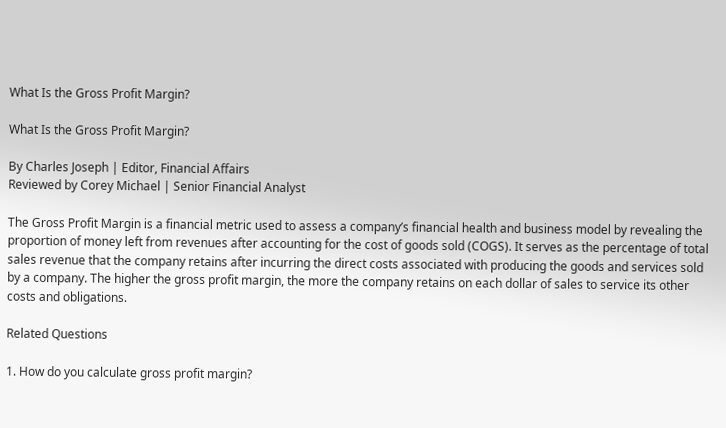What Is the Gross Profit Margin?

What Is the Gross Profit Margin?

By Charles Joseph | Editor, Financial Affairs
Reviewed by Corey Michael | Senior Financial Analyst

The Gross Profit Margin is a financial metric used to assess a company’s financial health and business model by revealing the proportion of money left from revenues after accounting for the cost of goods sold (COGS). It serves as the percentage of total sales revenue that the company retains after incurring the direct costs associated with producing the goods and services sold by a company. The higher the gross profit margin, the more the company retains on each dollar of sales to service its other costs and obligations.

Related Questions

1. How do you calculate gross profit margin?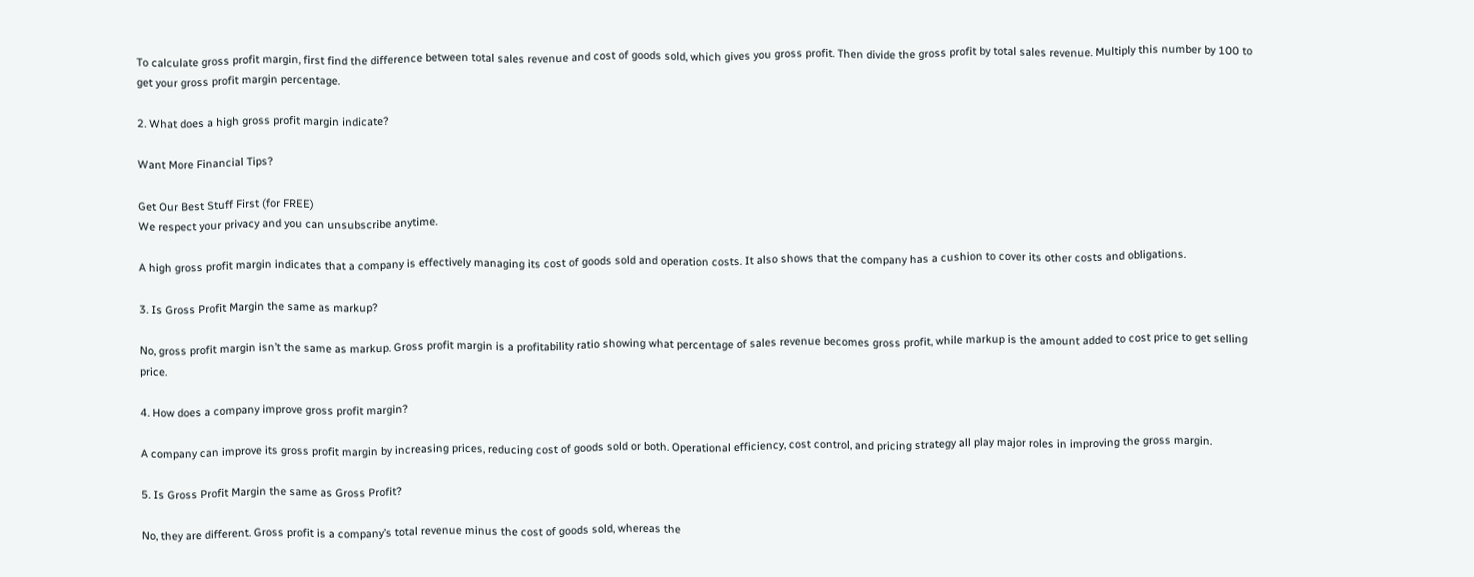To calculate gross profit margin, first find the difference between total sales revenue and cost of goods sold, which gives you gross profit. Then divide the gross profit by total sales revenue. Multiply this number by 100 to get your gross profit margin percentage.

2. What does a high gross profit margin indicate?

Want More Financial Tips?

Get Our Best Stuff First (for FREE)
We respect your privacy and you can unsubscribe anytime.

A high gross profit margin indicates that a company is effectively managing its cost of goods sold and operation costs. It also shows that the company has a cushion to cover its other costs and obligations.

3. Is Gross Profit Margin the same as markup?

No, gross profit margin isn’t the same as markup. Gross profit margin is a profitability ratio showing what percentage of sales revenue becomes gross profit, while markup is the amount added to cost price to get selling price.

4. How does a company improve gross profit margin?

A company can improve its gross profit margin by increasing prices, reducing cost of goods sold or both. Operational efficiency, cost control, and pricing strategy all play major roles in improving the gross margin.

5. Is Gross Profit Margin the same as Gross Profit?

No, they are different. Gross profit is a company’s total revenue minus the cost of goods sold, whereas the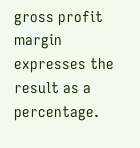gross profit margin expresses the result as a percentage.